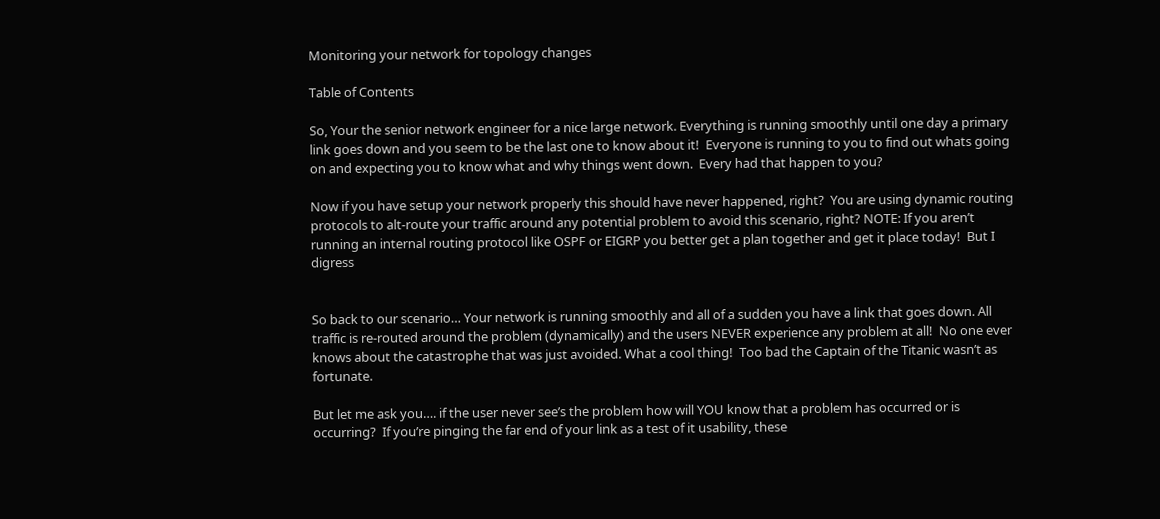Monitoring your network for topology changes

Table of Contents

So, Your the senior network engineer for a nice large network. Everything is running smoothly until one day a primary link goes down and you seem to be the last one to know about it!  Everyone is running to you to find out whats going on and expecting you to know what and why things went down.  Every had that happen to you?

Now if you have setup your network properly this should have never happened, right?  You are using dynamic routing protocols to alt-route your traffic around any potential problem to avoid this scenario, right? NOTE: If you aren’t running an internal routing protocol like OSPF or EIGRP you better get a plan together and get it place today!  But I digress


So back to our scenario… Your network is running smoothly and all of a sudden you have a link that goes down. All traffic is re-routed around the problem (dynamically) and the users NEVER experience any problem at all!  No one ever knows about the catastrophe that was just avoided. What a cool thing!  Too bad the Captain of the Titanic wasn’t as fortunate.

But let me ask you…. if the user never see’s the problem how will YOU know that a problem has occurred or is occurring?  If you’re pinging the far end of your link as a test of it usability, these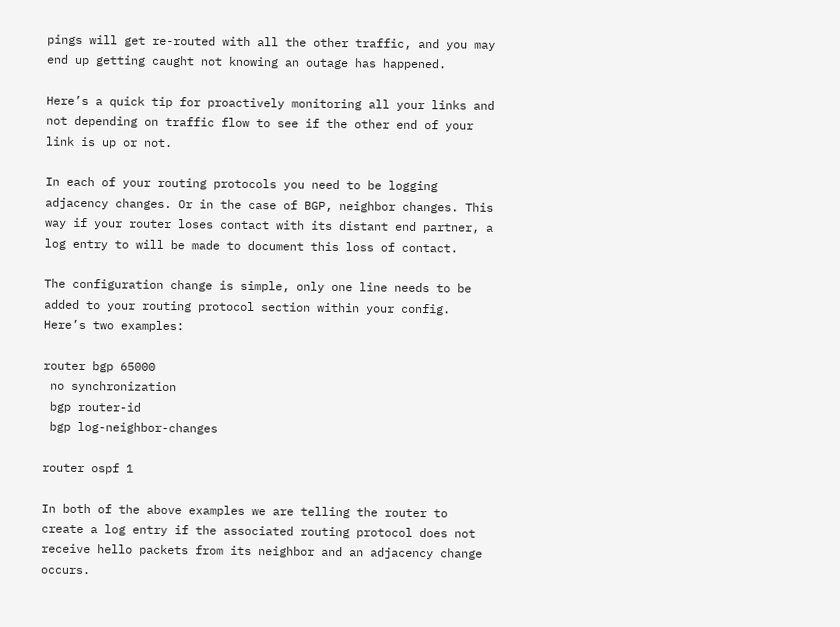pings will get re-routed with all the other traffic, and you may end up getting caught not knowing an outage has happened.

Here’s a quick tip for proactively monitoring all your links and not depending on traffic flow to see if the other end of your link is up or not.

In each of your routing protocols you need to be logging adjacency changes. Or in the case of BGP, neighbor changes. This way if your router loses contact with its distant end partner, a log entry to will be made to document this loss of contact.

The configuration change is simple, only one line needs to be added to your routing protocol section within your config.  Here’s two examples:

router bgp 65000
 no synchronization
 bgp router-id
 bgp log-neighbor-changes

router ospf 1

In both of the above examples we are telling the router to create a log entry if the associated routing protocol does not receive hello packets from its neighbor and an adjacency change occurs.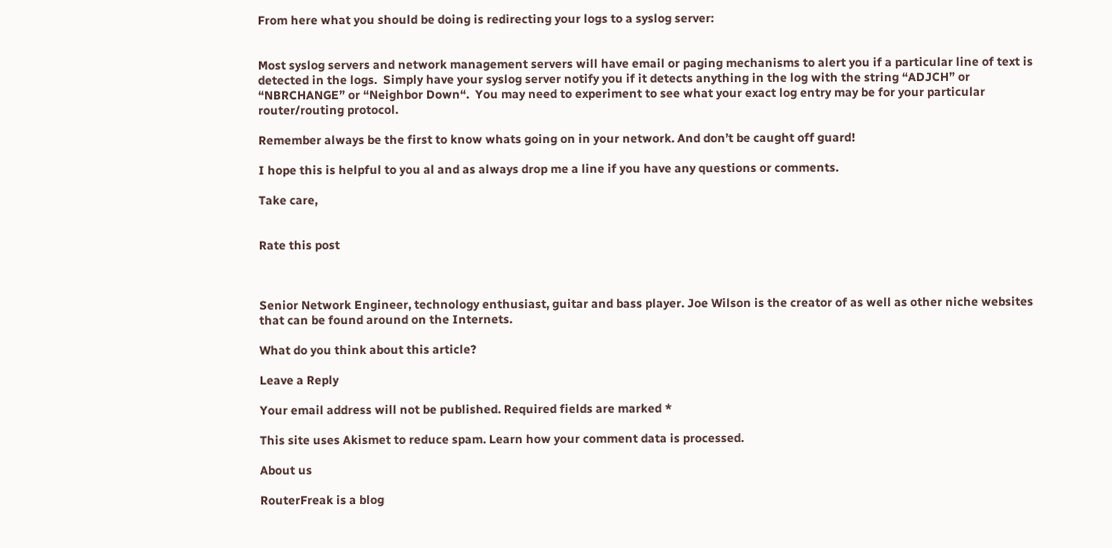From here what you should be doing is redirecting your logs to a syslog server:


Most syslog servers and network management servers will have email or paging mechanisms to alert you if a particular line of text is detected in the logs.  Simply have your syslog server notify you if it detects anything in the log with the string “ADJCH” or “NBRCHANGE” or “Neighbor Down“.  You may need to experiment to see what your exact log entry may be for your particular router/routing protocol.

Remember always be the first to know whats going on in your network. And don’t be caught off guard!

I hope this is helpful to you al and as always drop me a line if you have any questions or comments.

Take care,


Rate this post



Senior Network Engineer, technology enthusiast, guitar and bass player. Joe Wilson is the creator of as well as other niche websites that can be found around on the Internets.

What do you think about this article?

Leave a Reply

Your email address will not be published. Required fields are marked *

This site uses Akismet to reduce spam. Learn how your comment data is processed.

About us

RouterFreak is a blog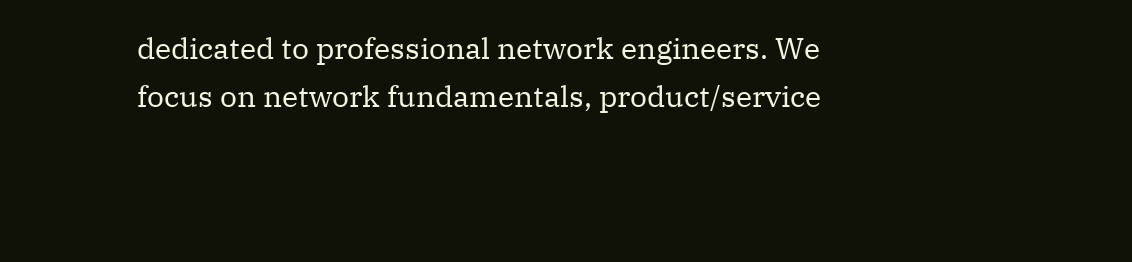dedicated to professional network engineers. We
focus on network fundamentals, product/service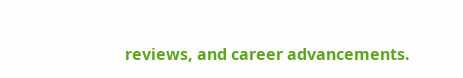reviews, and career advancements.